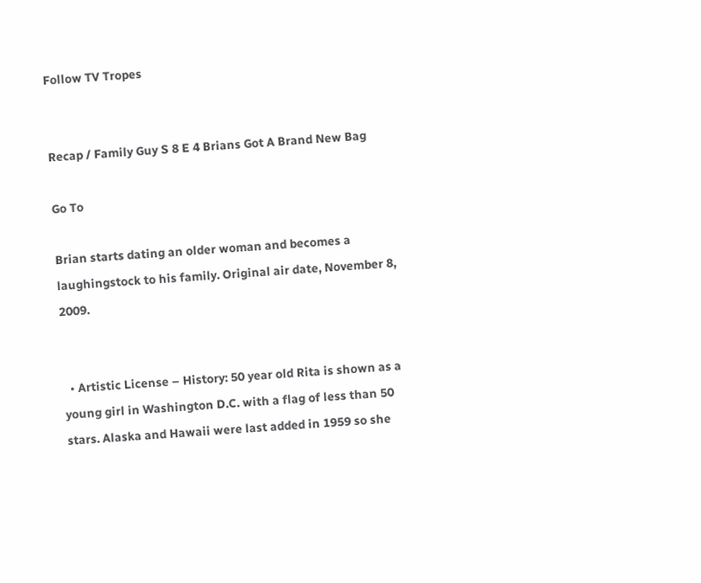Follow TV Tropes


Recap / Family Guy S 8 E 4 Brians Got A Brand New Bag

Go To

Brian starts dating an older woman and becomes a laughingstock to his family. Original air date, November 8, 2009.


  • Artistic License – History: 50 year old Rita is shown as a young girl in Washington D.C. with a flag of less than 50 stars. Alaska and Hawaii were last added in 1959 so she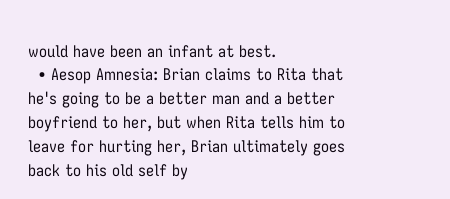would have been an infant at best.
  • Aesop Amnesia: Brian claims to Rita that he's going to be a better man and a better boyfriend to her, but when Rita tells him to leave for hurting her, Brian ultimately goes back to his old self by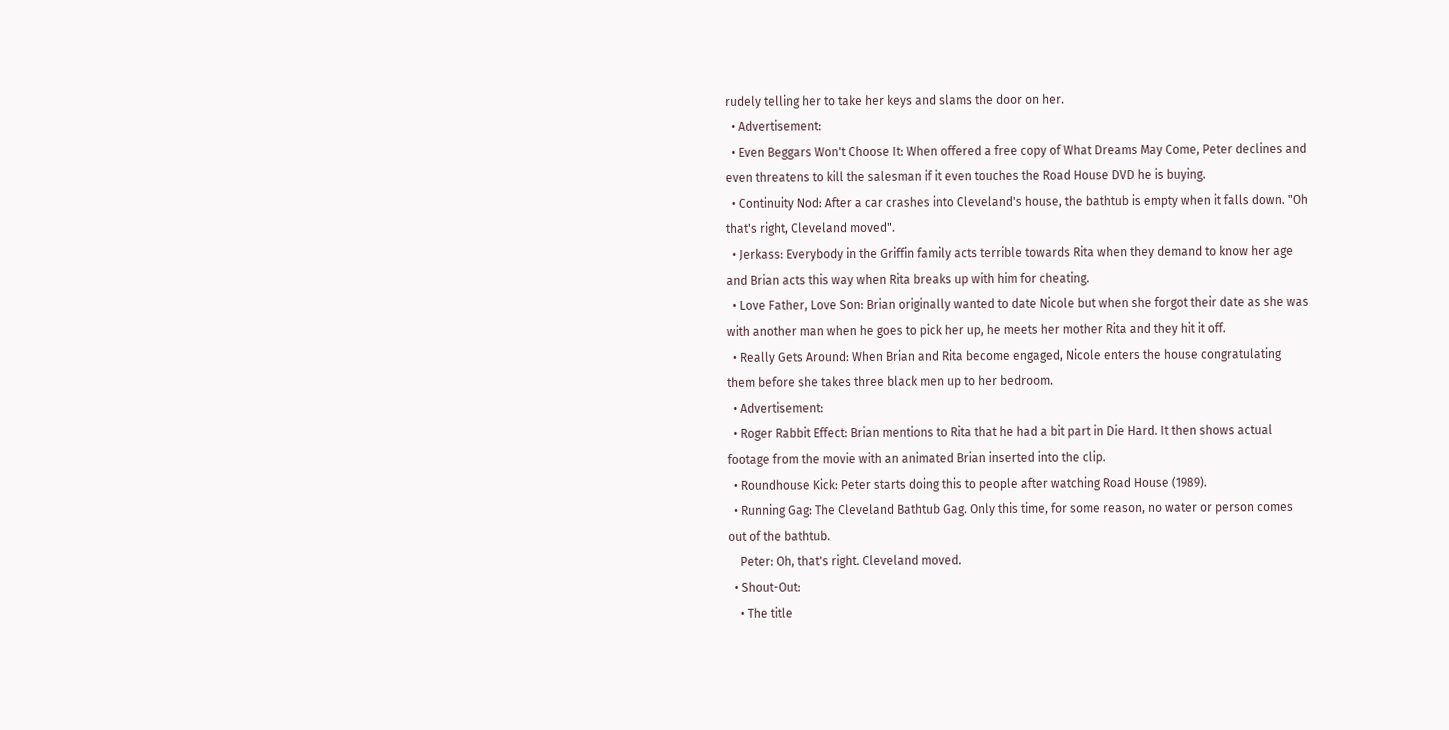rudely telling her to take her keys and slams the door on her.
  • Advertisement:
  • Even Beggars Won't Choose It: When offered a free copy of What Dreams May Come, Peter declines and even threatens to kill the salesman if it even touches the Road House DVD he is buying.
  • Continuity Nod: After a car crashes into Cleveland's house, the bathtub is empty when it falls down. "Oh that's right, Cleveland moved".
  • Jerkass: Everybody in the Griffin family acts terrible towards Rita when they demand to know her age and Brian acts this way when Rita breaks up with him for cheating.
  • Love Father, Love Son: Brian originally wanted to date Nicole but when she forgot their date as she was with another man when he goes to pick her up, he meets her mother Rita and they hit it off.
  • Really Gets Around: When Brian and Rita become engaged, Nicole enters the house congratulating them before she takes three black men up to her bedroom.
  • Advertisement:
  • Roger Rabbit Effect: Brian mentions to Rita that he had a bit part in Die Hard. It then shows actual footage from the movie with an animated Brian inserted into the clip.
  • Roundhouse Kick: Peter starts doing this to people after watching Road House (1989).
  • Running Gag: The Cleveland Bathtub Gag. Only this time, for some reason, no water or person comes out of the bathtub.
    Peter: Oh, that's right. Cleveland moved.
  • Shout-Out:
    • The title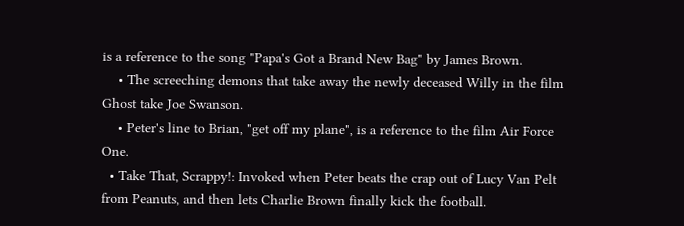is a reference to the song "Papa's Got a Brand New Bag" by James Brown.
    • The screeching demons that take away the newly deceased Willy in the film Ghost take Joe Swanson.
    • Peter's line to Brian, "get off my plane", is a reference to the film Air Force One.
  • Take That, Scrappy!: Invoked when Peter beats the crap out of Lucy Van Pelt from Peanuts, and then lets Charlie Brown finally kick the football.